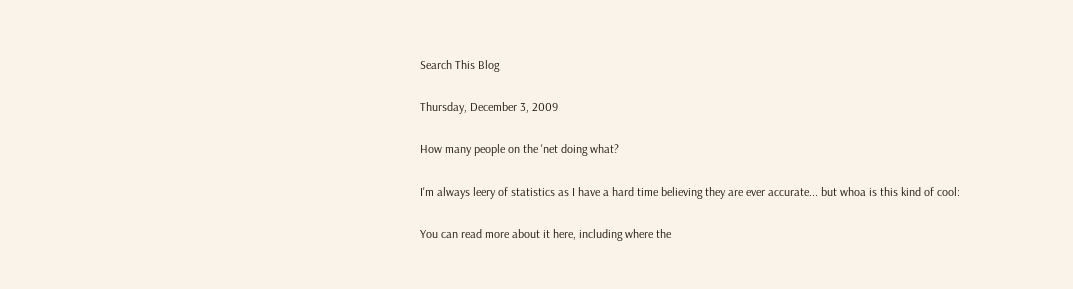Search This Blog

Thursday, December 3, 2009

How many people on the 'net doing what?

I'm always leery of statistics as I have a hard time believing they are ever accurate... but whoa is this kind of cool:

You can read more about it here, including where the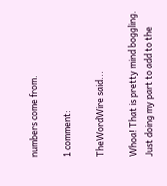numbers come from.

1 comment:

TheWordWire said...

Whoa! That is pretty mind boggling. Just doing my part to add to the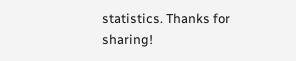statistics. Thanks for sharing!